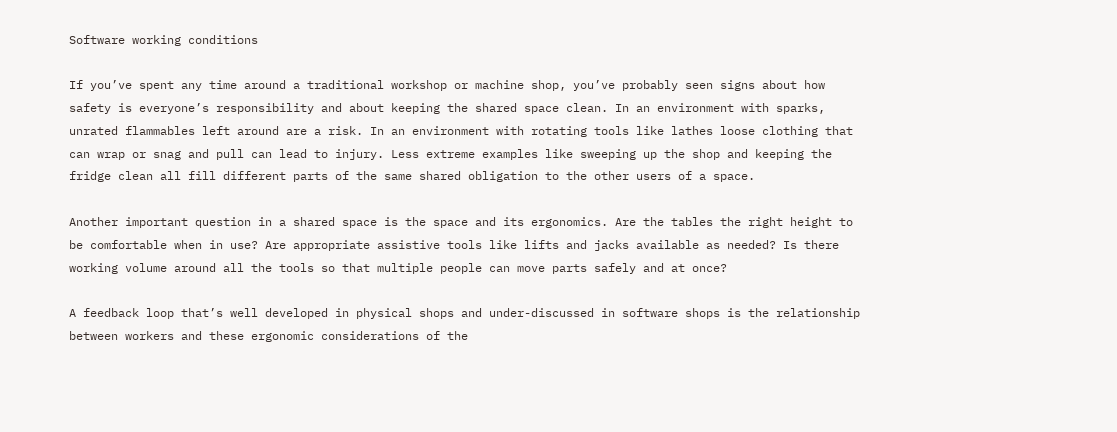Software working conditions

If you’ve spent any time around a traditional workshop or machine shop, you’ve probably seen signs about how safety is everyone’s responsibility and about keeping the shared space clean. In an environment with sparks, unrated flammables left around are a risk. In an environment with rotating tools like lathes loose clothing that can wrap or snag and pull can lead to injury. Less extreme examples like sweeping up the shop and keeping the fridge clean all fill different parts of the same shared obligation to the other users of a space.

Another important question in a shared space is the space and its ergonomics. Are the tables the right height to be comfortable when in use? Are appropriate assistive tools like lifts and jacks available as needed? Is there working volume around all the tools so that multiple people can move parts safely and at once?

A feedback loop that’s well developed in physical shops and under-discussed in software shops is the relationship between workers and these ergonomic considerations of the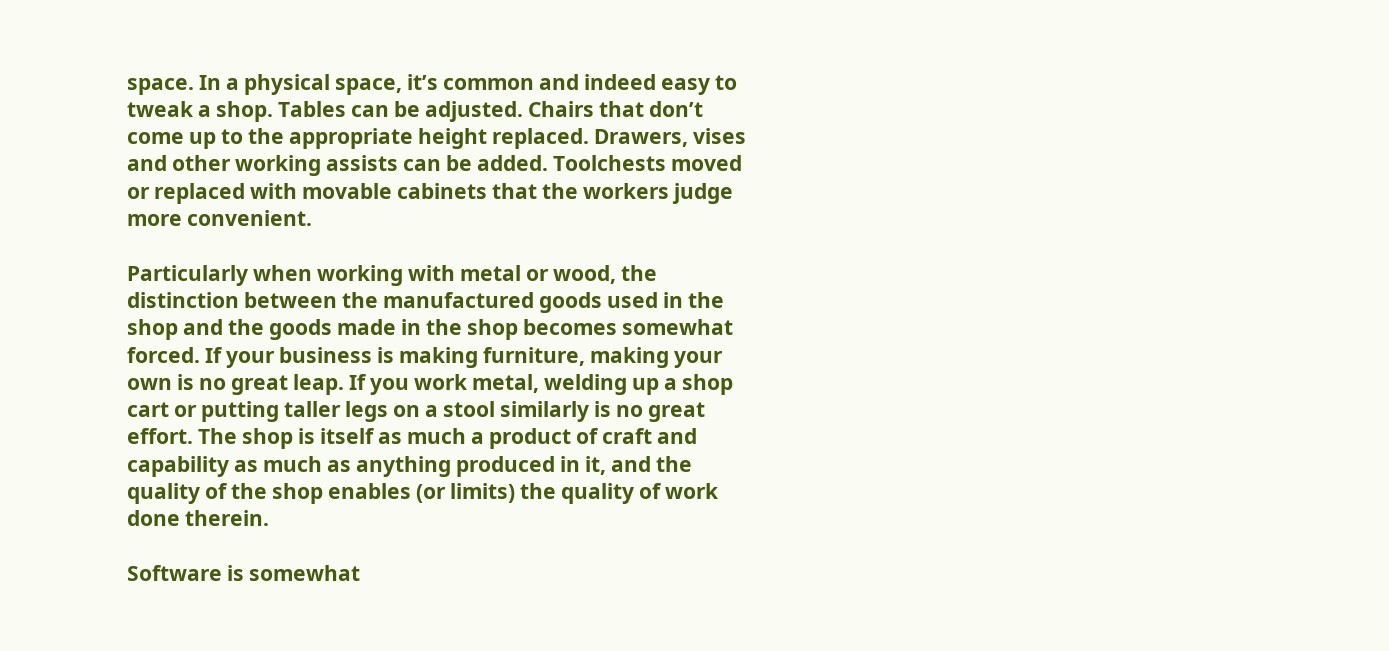space. In a physical space, it’s common and indeed easy to tweak a shop. Tables can be adjusted. Chairs that don’t come up to the appropriate height replaced. Drawers, vises and other working assists can be added. Toolchests moved or replaced with movable cabinets that the workers judge more convenient.

Particularly when working with metal or wood, the distinction between the manufactured goods used in the shop and the goods made in the shop becomes somewhat forced. If your business is making furniture, making your own is no great leap. If you work metal, welding up a shop cart or putting taller legs on a stool similarly is no great effort. The shop is itself as much a product of craft and capability as much as anything produced in it, and the quality of the shop enables (or limits) the quality of work done therein.

Software is somewhat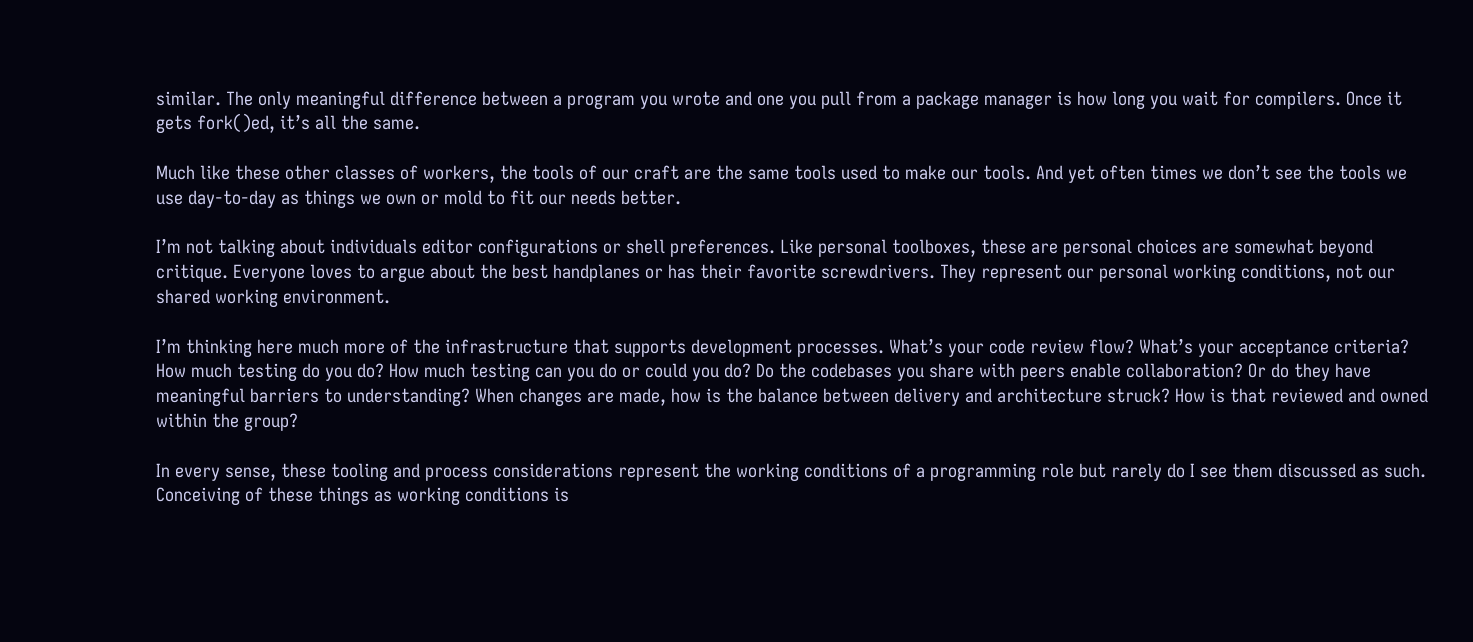similar. The only meaningful difference between a program you wrote and one you pull from a package manager is how long you wait for compilers. Once it gets fork()ed, it’s all the same.

Much like these other classes of workers, the tools of our craft are the same tools used to make our tools. And yet often times we don’t see the tools we use day-to-day as things we own or mold to fit our needs better.

I’m not talking about individuals editor configurations or shell preferences. Like personal toolboxes, these are personal choices are somewhat beyond critique. Everyone loves to argue about the best handplanes or has their favorite screwdrivers. They represent our personal working conditions, not our shared working environment.

I’m thinking here much more of the infrastructure that supports development processes. What’s your code review flow? What’s your acceptance criteria? How much testing do you do? How much testing can you do or could you do? Do the codebases you share with peers enable collaboration? Or do they have meaningful barriers to understanding? When changes are made, how is the balance between delivery and architecture struck? How is that reviewed and owned within the group?

In every sense, these tooling and process considerations represent the working conditions of a programming role but rarely do I see them discussed as such. Conceiving of these things as working conditions is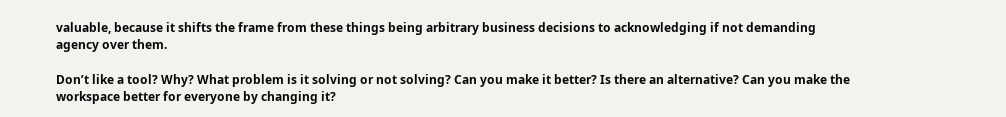valuable, because it shifts the frame from these things being arbitrary business decisions to acknowledging if not demanding agency over them.

Don’t like a tool? Why? What problem is it solving or not solving? Can you make it better? Is there an alternative? Can you make the workspace better for everyone by changing it?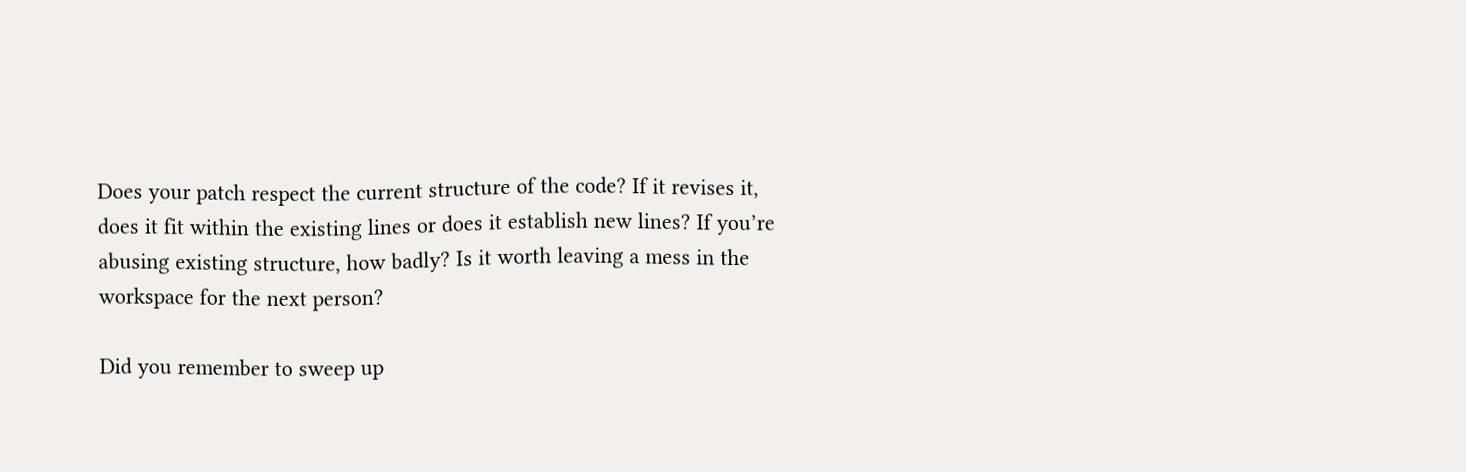Does your patch respect the current structure of the code? If it revises it, does it fit within the existing lines or does it establish new lines? If you’re abusing existing structure, how badly? Is it worth leaving a mess in the workspace for the next person?

Did you remember to sweep up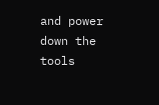and power down the tools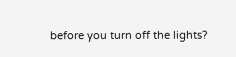before you turn off the lights?